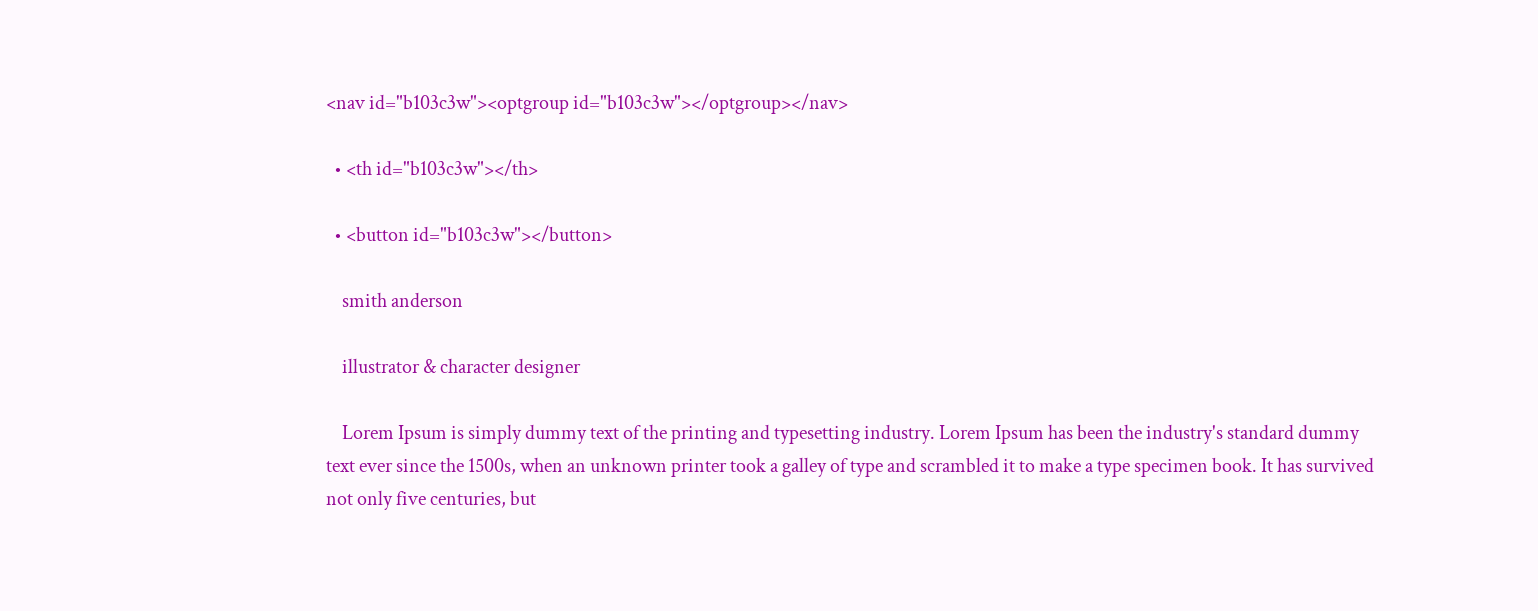<nav id="b103c3w"><optgroup id="b103c3w"></optgroup></nav>

  • <th id="b103c3w"></th>

  • <button id="b103c3w"></button>

    smith anderson

    illustrator & character designer

    Lorem Ipsum is simply dummy text of the printing and typesetting industry. Lorem Ipsum has been the industry's standard dummy text ever since the 1500s, when an unknown printer took a galley of type and scrambled it to make a type specimen book. It has survived not only five centuries, but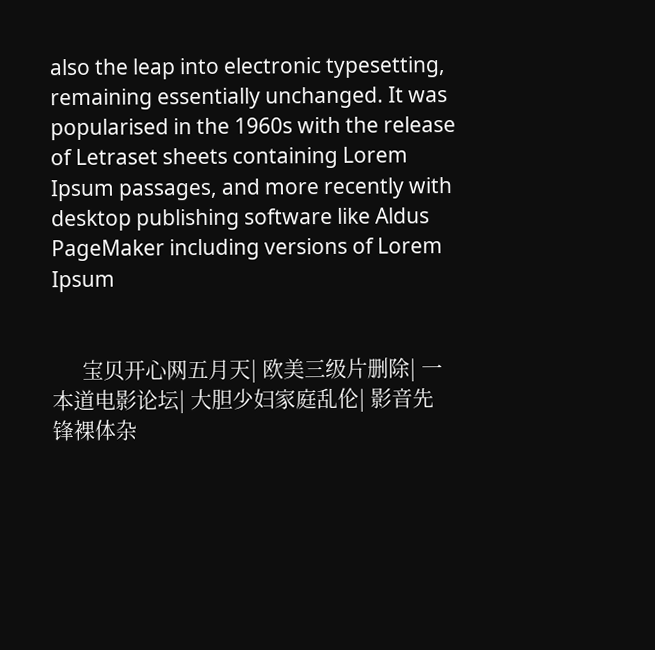also the leap into electronic typesetting, remaining essentially unchanged. It was popularised in the 1960s with the release of Letraset sheets containing Lorem Ipsum passages, and more recently with desktop publishing software like Aldus PageMaker including versions of Lorem Ipsum


      宝贝开心网五月天| 欧美三级片删除| 一本道电影论坛| 大胆少妇家庭乱伦| 影音先锋裸体杂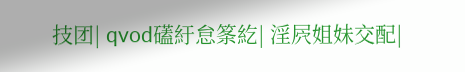技团| qvod礚紆怠筿紇| 淫屄姐妹交配|